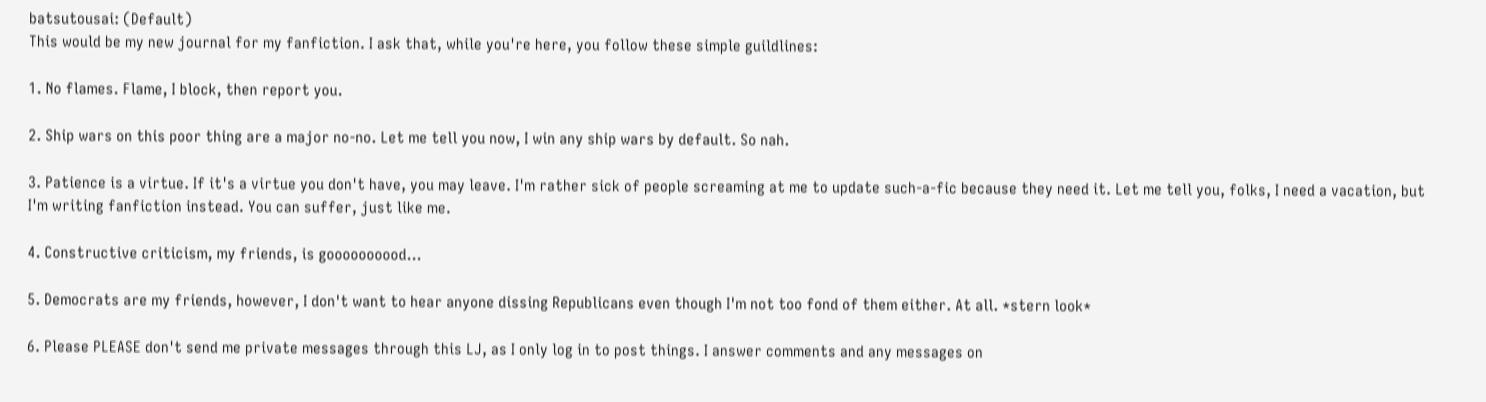batsutousai: (Default)
This would be my new journal for my fanfiction. I ask that, while you're here, you follow these simple guildlines:

1. No flames. Flame, I block, then report you.

2. Ship wars on this poor thing are a major no-no. Let me tell you now, I win any ship wars by default. So nah.

3. Patience is a virtue. If it's a virtue you don't have, you may leave. I'm rather sick of people screaming at me to update such-a-fic because they need it. Let me tell you, folks, I need a vacation, but I'm writing fanfiction instead. You can suffer, just like me.

4. Constructive criticism, my friends, is goooooooood...

5. Democrats are my friends, however, I don't want to hear anyone dissing Republicans even though I'm not too fond of them either. At all. *stern look*

6. Please PLEASE don't send me private messages through this LJ, as I only log in to post things. I answer comments and any messages on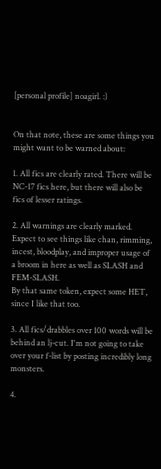[personal profile] noagirl. :)


On that note, these are some things you might want to be warned about:

1. All fics are clearly rated. There will be NC-17 fics here, but there will also be fics of lesser ratings.

2. All warnings are clearly marked. Expect to see things like chan, rimming, incest, bloodplay, and improper usage of a broom in here as well as SLASH and FEM-SLASH.
By that same token, expect some HET, since I like that too.

3. All fics/drabbles over 100 words will be behind an lj-cut. I'm not going to take over your f-list by posting incredibly long monsters.

4.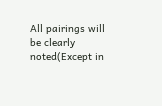All pairings will be clearly noted(Except in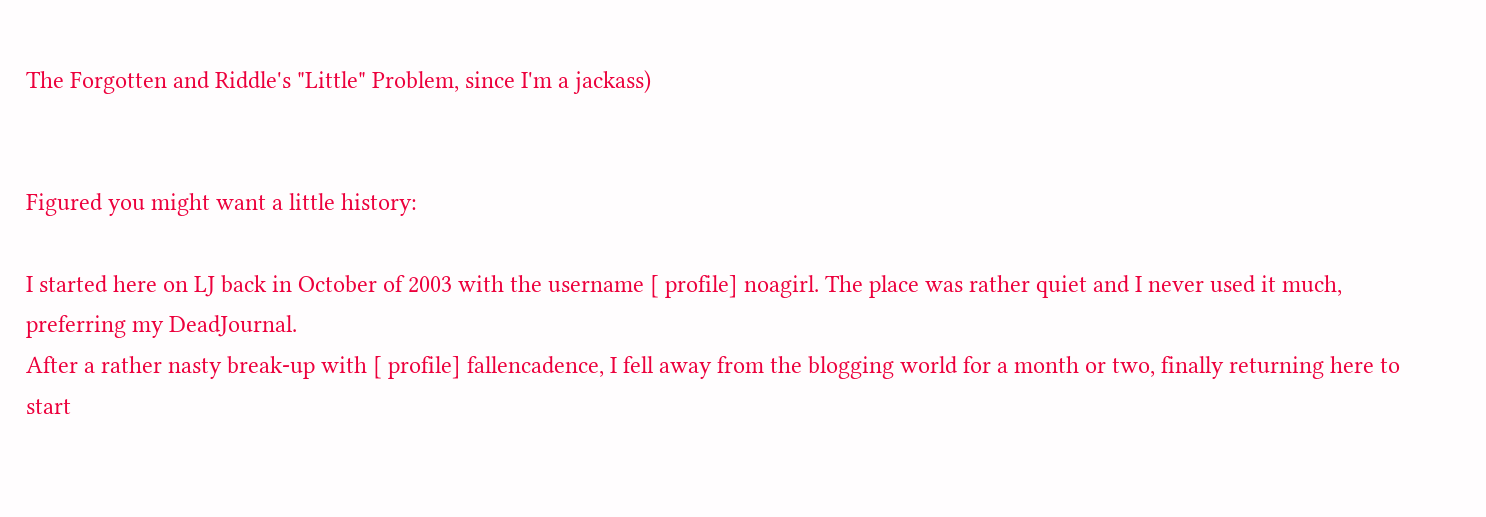The Forgotten and Riddle's "Little" Problem, since I'm a jackass)


Figured you might want a little history:

I started here on LJ back in October of 2003 with the username [ profile] noagirl. The place was rather quiet and I never used it much, preferring my DeadJournal.
After a rather nasty break-up with [ profile] fallencadence, I fell away from the blogging world for a month or two, finally returning here to start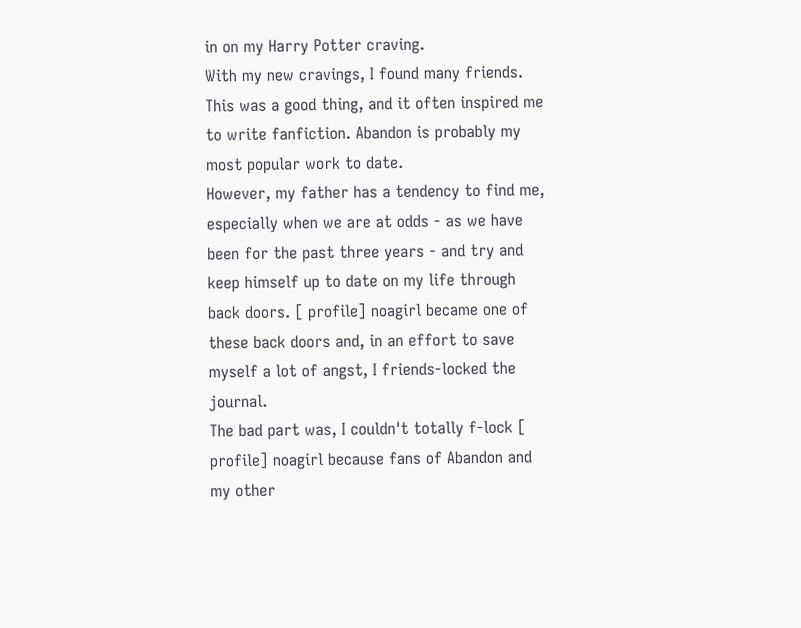in on my Harry Potter craving.
With my new cravings, I found many friends. This was a good thing, and it often inspired me to write fanfiction. Abandon is probably my most popular work to date.
However, my father has a tendency to find me, especially when we are at odds - as we have been for the past three years - and try and keep himself up to date on my life through back doors. [ profile] noagirl became one of these back doors and, in an effort to save myself a lot of angst, I friends-locked the journal.
The bad part was, I couldn't totally f-lock [ profile] noagirl because fans of Abandon and my other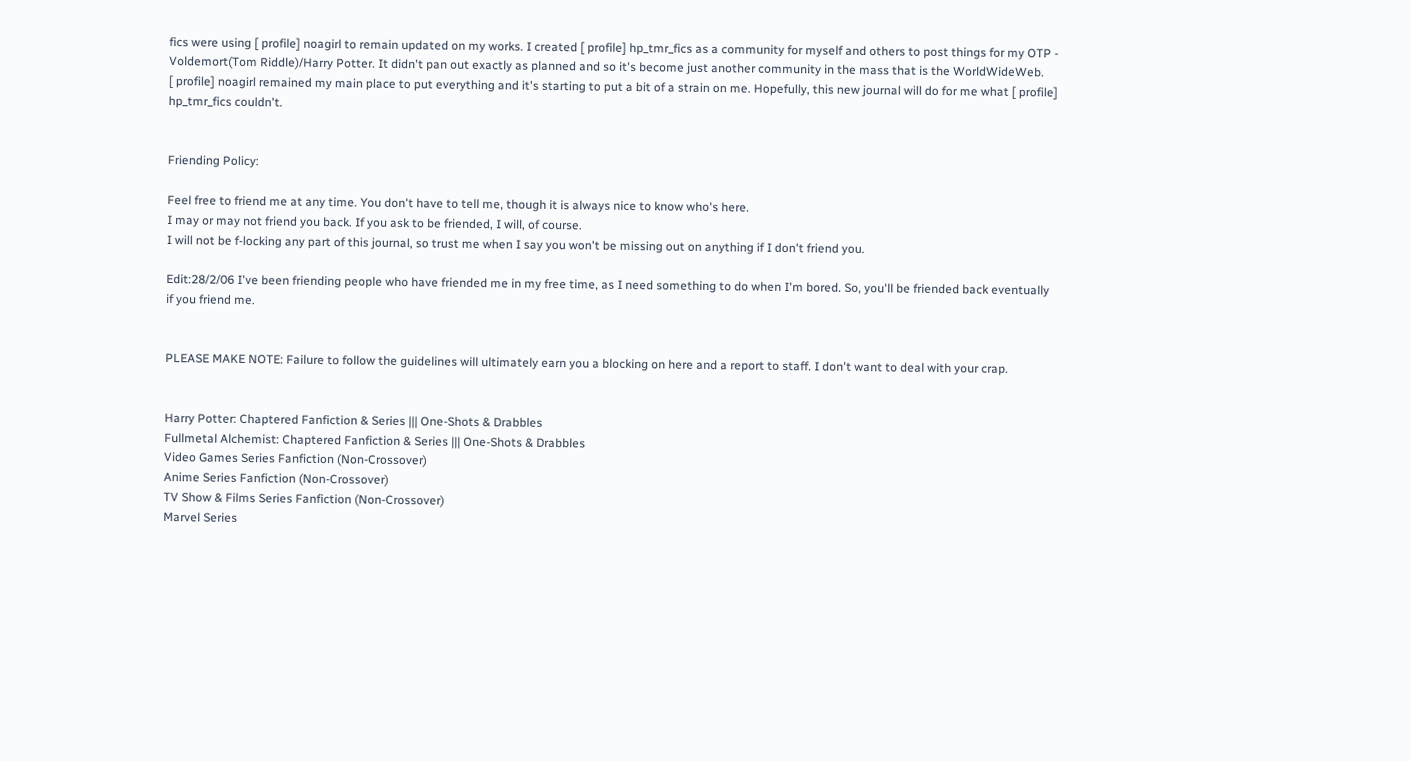fics were using [ profile] noagirl to remain updated on my works. I created [ profile] hp_tmr_fics as a community for myself and others to post things for my OTP - Voldemort(Tom Riddle)/Harry Potter. It didn't pan out exactly as planned and so it's become just another community in the mass that is the WorldWideWeb.
[ profile] noagirl remained my main place to put everything and it's starting to put a bit of a strain on me. Hopefully, this new journal will do for me what [ profile] hp_tmr_fics couldn't.


Friending Policy:

Feel free to friend me at any time. You don't have to tell me, though it is always nice to know who's here.
I may or may not friend you back. If you ask to be friended, I will, of course.
I will not be f-locking any part of this journal, so trust me when I say you won't be missing out on anything if I don't friend you.

Edit:28/2/06 I've been friending people who have friended me in my free time, as I need something to do when I'm bored. So, you'll be friended back eventually if you friend me.


PLEASE MAKE NOTE: Failure to follow the guidelines will ultimately earn you a blocking on here and a report to staff. I don't want to deal with your crap.


Harry Potter: Chaptered Fanfiction & Series ||| One-Shots & Drabbles
Fullmetal Alchemist: Chaptered Fanfiction & Series ||| One-Shots & Drabbles
Video Games Series Fanfiction (Non-Crossover)
Anime Series Fanfiction (Non-Crossover)
TV Show & Films Series Fanfiction (Non-Crossover)
Marvel Series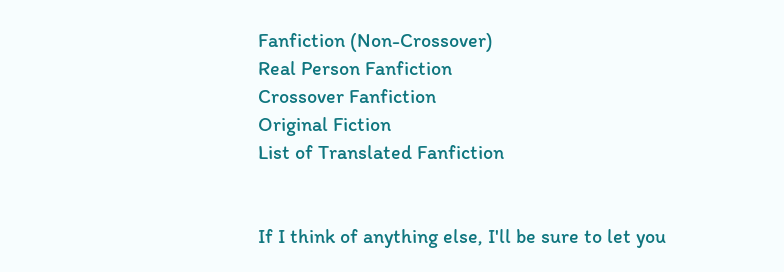Fanfiction (Non-Crossover)
Real Person Fanfiction
Crossover Fanfiction
Original Fiction
List of Translated Fanfiction


If I think of anything else, I'll be sure to let you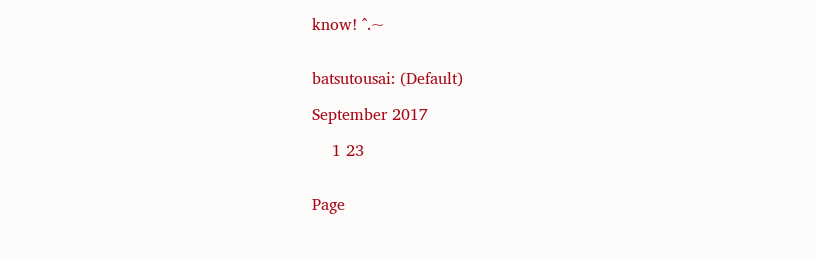know! ^.~


batsutousai: (Default)

September 2017

    1 23


Page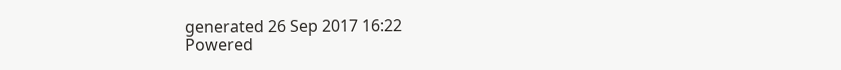generated 26 Sep 2017 16:22
Powered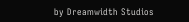by Dreamwidth Studios